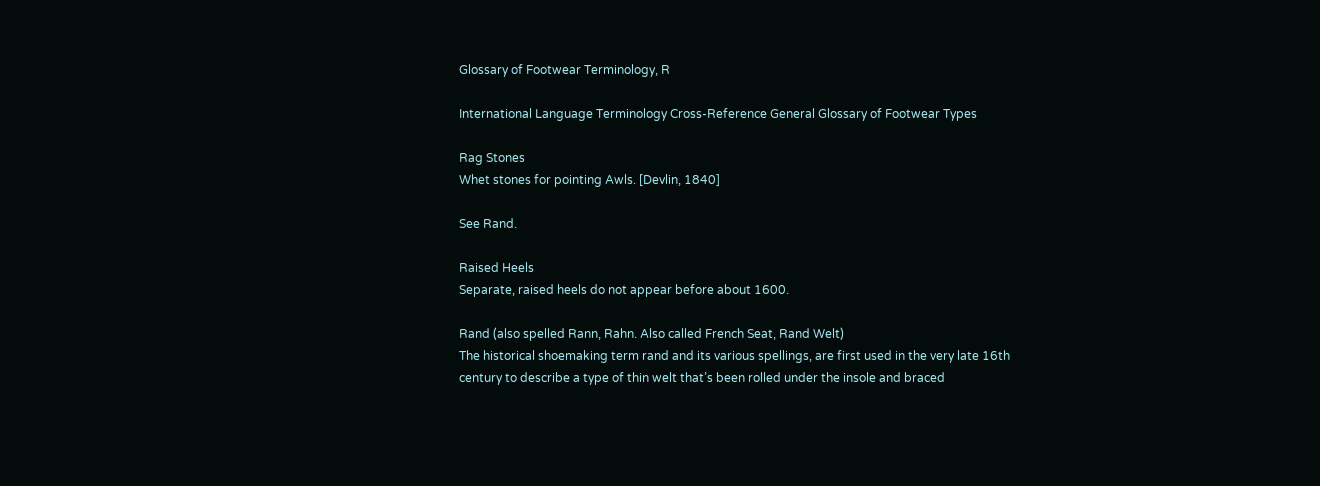Glossary of Footwear Terminology, R

International Language Terminology Cross-Reference General Glossary of Footwear Types

Rag Stones
Whet stones for pointing Awls. [Devlin, 1840]

See Rand.

Raised Heels
Separate, raised heels do not appear before about 1600.

Rand (also spelled Rann, Rahn. Also called French Seat, Rand Welt)
The historical shoemaking term rand and its various spellings, are first used in the very late 16th century to describe a type of thin welt that’s been rolled under the insole and braced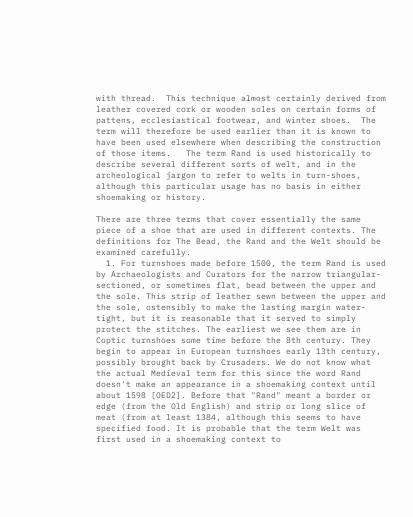with thread.  This technique almost certainly derived from leather covered cork or wooden soles on certain forms of pattens, ecclesiastical footwear, and winter shoes.  The term will therefore be used earlier than it is known to have been used elsewhere when describing the construction of those items.   The term Rand is used historically to describe several different sorts of welt, and in the archeological jargon to refer to welts in turn-shoes, although this particular usage has no basis in either shoemaking or history.

There are three terms that cover essentially the same piece of a shoe that are used in different contexts. The definitions for The Bead, the Rand and the Welt should be examined carefully.
  1. For turnshoes made before 1500, the term Rand is used by Archaeologists and Curators for the narrow triangular-sectioned, or sometimes flat, bead between the upper and the sole. This strip of leather sewn between the upper and the sole, ostensibly to make the lasting margin water-tight, but it is reasonable that it served to simply protect the stitches. The earliest we see them are in Coptic turnshoes some time before the 8th century. They begin to appear in European turnshoes early 13th century, possibly brought back by Crusaders. We do not know what the actual Medieval term for this since the word Rand doesn't make an appearance in a shoemaking context until about 1598 [OED2]. Before that "Rand" meant a border or edge (from the Old English) and strip or long slice of meat (from at least 1384, although this seems to have specified food. It is probable that the term Welt was first used in a shoemaking context to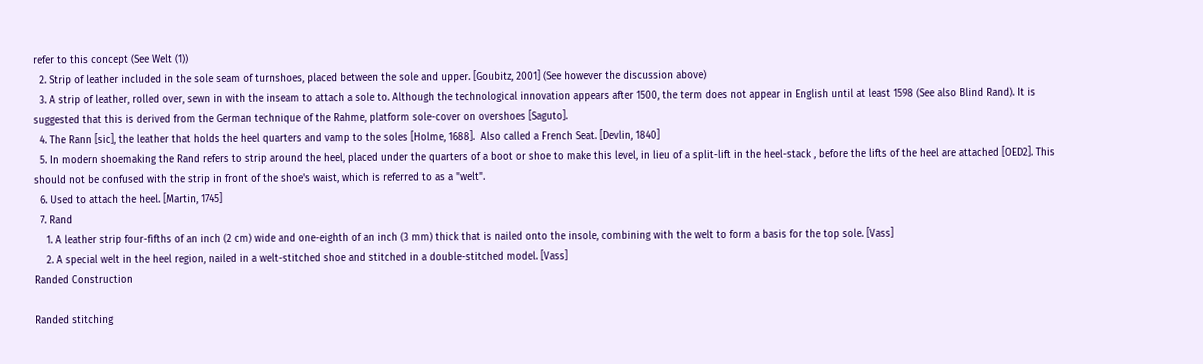refer to this concept (See Welt (1))
  2. Strip of leather included in the sole seam of turnshoes, placed between the sole and upper. [Goubitz, 2001] (See however the discussion above)
  3. A strip of leather, rolled over, sewn in with the inseam to attach a sole to. Although the technological innovation appears after 1500, the term does not appear in English until at least 1598 (See also Blind Rand). It is suggested that this is derived from the German technique of the Rahme, platform sole-cover on overshoes [Saguto].
  4. The Rann [sic], the leather that holds the heel quarters and vamp to the soles [Holme, 1688].  Also called a French Seat. [Devlin, 1840]
  5. In modern shoemaking the Rand refers to strip around the heel, placed under the quarters of a boot or shoe to make this level, in lieu of a split-lift in the heel-stack , before the lifts of the heel are attached [OED2]. This should not be confused with the strip in front of the shoe's waist, which is referred to as a "welt".
  6. Used to attach the heel. [Martin, 1745]
  7. Rand
    1. A leather strip four-fifths of an inch (2 cm) wide and one-eighth of an inch (3 mm) thick that is nailed onto the insole, combining with the welt to form a basis for the top sole. [Vass]
    2. A special welt in the heel region, nailed in a welt-stitched shoe and stitched in a double-stitched model. [Vass]
Randed Construction

Randed stitching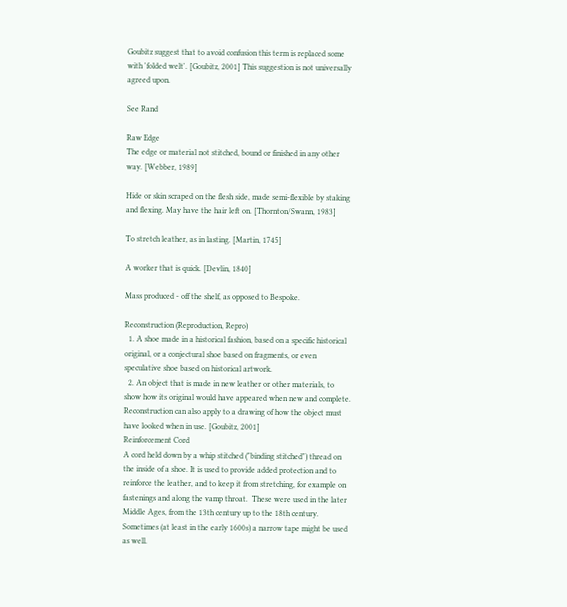Goubitz suggest that to avoid confusion this term is replaced some with 'folded welt'. [Goubitz, 2001] This suggestion is not universally agreed upon.

See Rand

Raw Edge
The edge or material not stitched, bound or finished in any other way. [Webber, 1989]

Hide or skin scraped on the flesh side, made semi-flexible by staking and flexing. May have the hair left on. [Thornton/Swann, 1983]

To stretch leather, as in lasting. [Martin, 1745]

A worker that is quick. [Devlin, 1840]

Mass produced - off the shelf, as opposed to Bespoke.

Reconstruction (Reproduction, Repro)
  1. A shoe made in a historical fashion, based on a specific historical original, or a conjectural shoe based on fragments, or even speculative shoe based on historical artwork.
  2. An object that is made in new leather or other materials, to show how its original would have appeared when new and complete. Reconstruction can also apply to a drawing of how the object must have looked when in use. [Goubitz, 2001]
Reinforcement Cord
A cord held down by a whip stitched ("binding stitched") thread on the inside of a shoe. It is used to provide added protection and to reinforce the leather, and to keep it from stretching, for example on fastenings and along the vamp throat.  These were used in the later Middle Ages, from the 13th century up to the 18th century. Sometimes (at least in the early 1600s) a narrow tape might be used as well.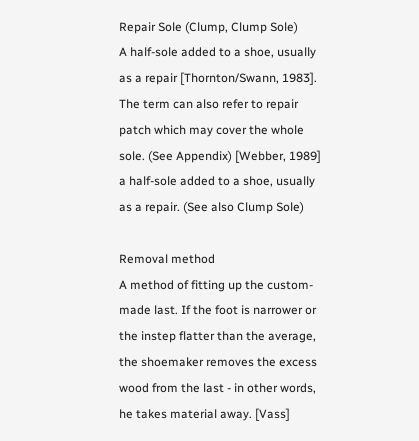Repair Sole (Clump, Clump Sole)
A half-sole added to a shoe, usually as a repair [Thornton/Swann, 1983]. The term can also refer to repair patch which may cover the whole sole. (See Appendix) [Webber, 1989] a half-sole added to a shoe, usually as a repair. (See also Clump Sole)

Removal method
A method of fitting up the custom-made last. If the foot is narrower or the instep flatter than the average, the shoemaker removes the excess wood from the last - in other words, he takes material away. [Vass]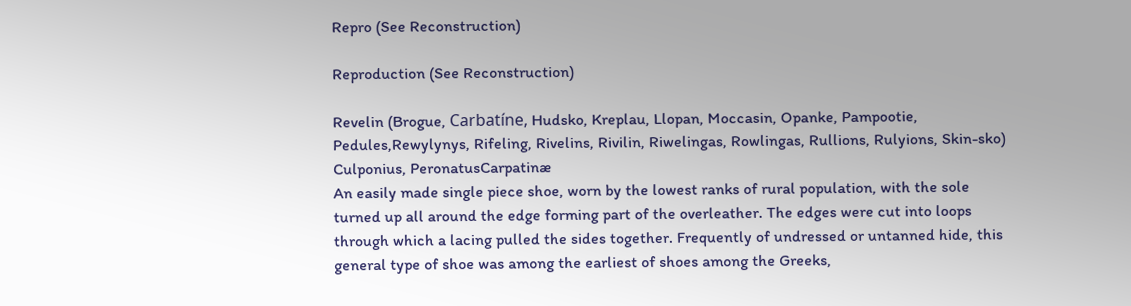Repro (See Reconstruction)

Reproduction (See Reconstruction)

Revelin (Brogue, Carbatíne, Hudsko, Kreplau, Llopan, Moccasin, Opanke, Pampootie, Pedules,Rewylynys, Rifeling, Rivelins, Rivilin, Riwelingas, Rowlingas, Rullions, Rulyions, Skin-sko) Culponius, PeronatusCarpatinæ
An easily made single piece shoe, worn by the lowest ranks of rural population, with the sole turned up all around the edge forming part of the overleather. The edges were cut into loops through which a lacing pulled the sides together. Frequently of undressed or untanned hide, this general type of shoe was among the earliest of shoes among the Greeks,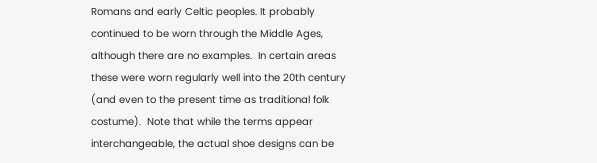Romans and early Celtic peoples. It probably continued to be worn through the Middle Ages, although there are no examples.  In certain areas these were worn regularly well into the 20th century (and even to the present time as traditional folk costume).  Note that while the terms appear interchangeable, the actual shoe designs can be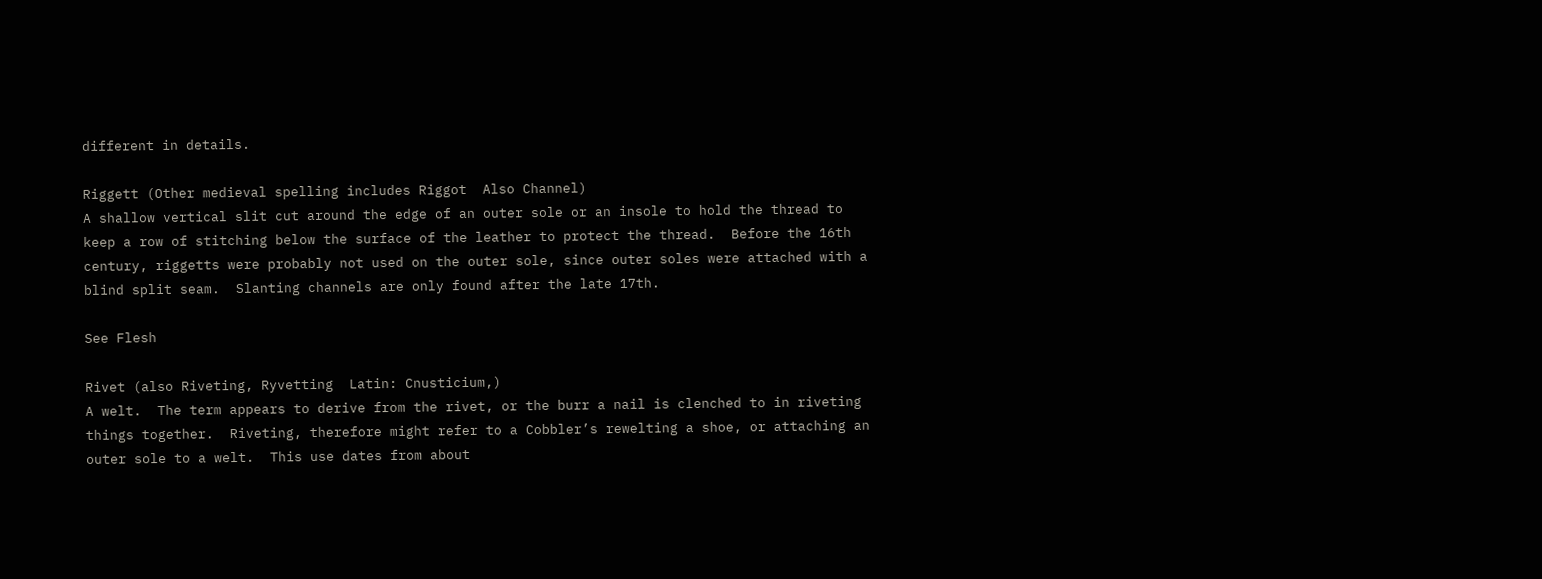different in details.

Riggett (Other medieval spelling includes Riggot  Also Channel)
A shallow vertical slit cut around the edge of an outer sole or an insole to hold the thread to keep a row of stitching below the surface of the leather to protect the thread.  Before the 16th century, riggetts were probably not used on the outer sole, since outer soles were attached with a blind split seam.  Slanting channels are only found after the late 17th.

See Flesh

Rivet (also Riveting, Ryvetting  Latin: Cnusticium,)
A welt.  The term appears to derive from the rivet, or the burr a nail is clenched to in riveting things together.  Riveting, therefore might refer to a Cobbler’s rewelting a shoe, or attaching an outer sole to a welt.  This use dates from about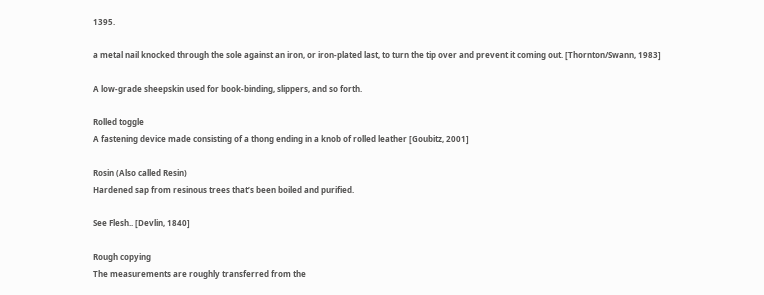1395.

a metal nail knocked through the sole against an iron, or iron-plated last, to turn the tip over and prevent it coming out. [Thornton/Swann, 1983]

A low-grade sheepskin used for book-binding, slippers, and so forth.

Rolled toggle
A fastening device made consisting of a thong ending in a knob of rolled leather [Goubitz, 2001]

Rosin (Also called Resin)
Hardened sap from resinous trees that’s been boiled and purified.

See Flesh.. [Devlin, 1840]

Rough copying
The measurements are roughly transferred from the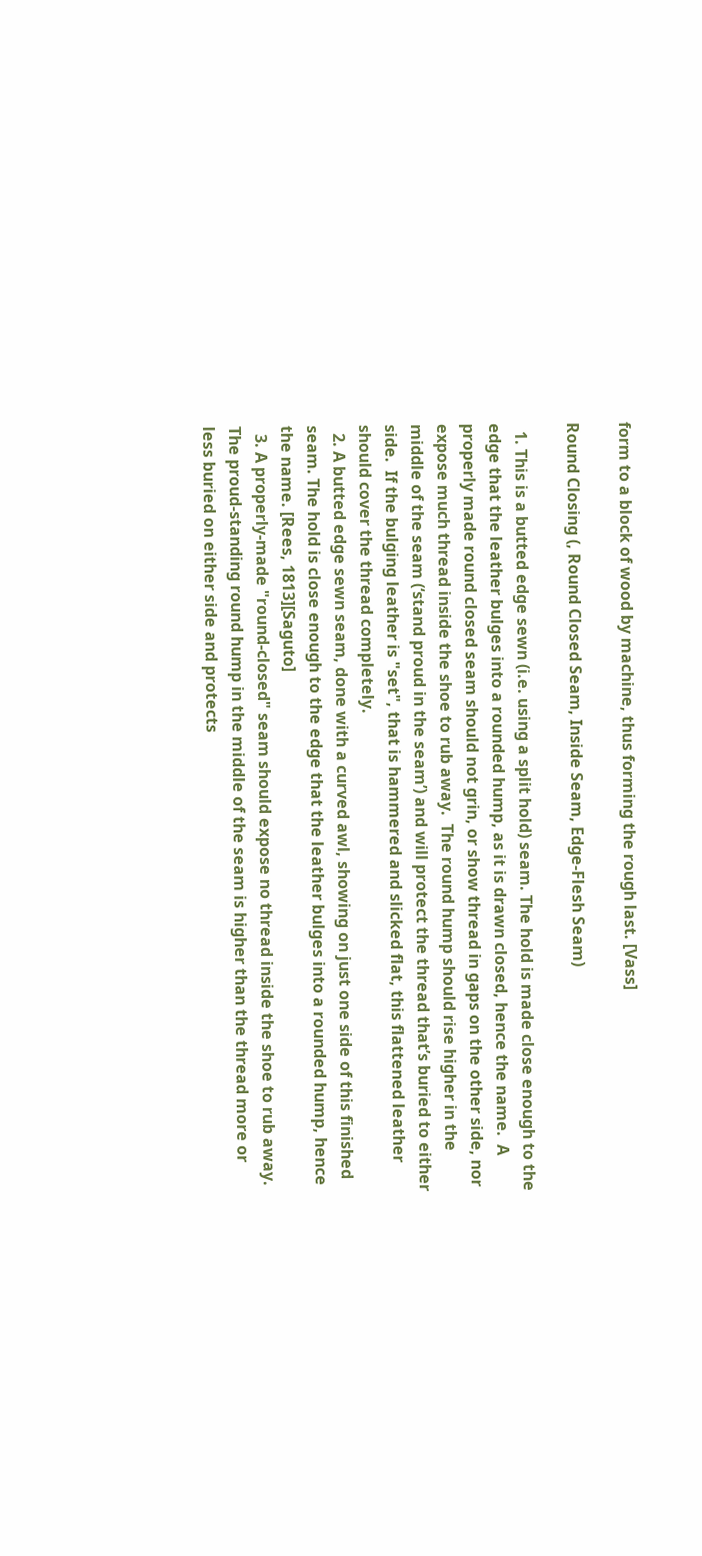form to a block of wood by machine, thus forming the rough last. [Vass]

Round Closing (, Round Closed Seam, Inside Seam, Edge-Flesh Seam)

  1. This is a butted edge sewn (i.e. using a split hold) seam. The hold is made close enough to the edge that the leather bulges into a rounded hump, as it is drawn closed, hence the name.  A properly made round closed seam should not grin, or show thread in gaps on the other side, nor expose much thread inside the shoe to rub away.  The round hump should rise higher in the middle of the seam (‘stand proud in the seam’) and will protect the thread that’s buried to either side.  If the bulging leather is "set", that is hammered and slicked flat, this flattened leather should cover the thread completely.
  2. A butted edge sewn seam, done with a curved awl, showing on just one side of this finished seam. The hold is close enough to the edge that the leather bulges into a rounded hump, hence the name. [Rees, 1813][Saguto]
  3. A properly-made "round-closed" seam should expose no thread inside the shoe to rub away. The proud-standing round hump in the middle of the seam is higher than the thread more or less buried on either side and protects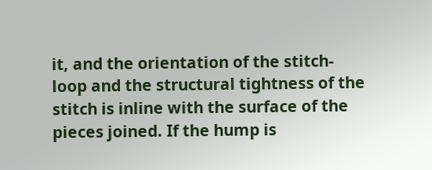it, and the orientation of the stitch-loop and the structural tightness of the stitch is inline with the surface of the pieces joined. If the hump is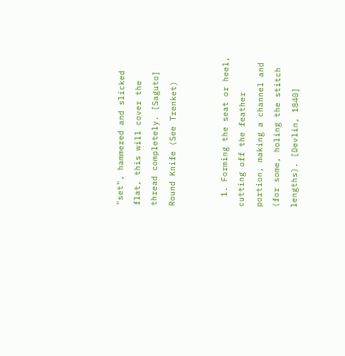"set", hammered and slicked flat, this will cover the thread completely. [Saguto]
Round Knife (See Trenket)


  1. Forming the seat or heel, cutting off the feather portion, making a channel and (for some, holing the stitch lengths). [Devlin, 1840]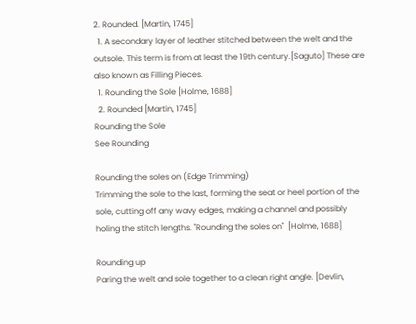2. Rounded. [Martin, 1745]
  1. A secondary layer of leather stitched between the welt and the outsole. This term is from at least the 19th century.[Saguto] These are also known as Filling Pieces.
  1. Rounding the Sole [Holme, 1688]
  2. Rounded [Martin, 1745]
Rounding the Sole
See Rounding

Rounding the soles on (Edge Trimming)
Trimming the sole to the last, forming the seat or heel portion of the sole, cutting off any wavy edges, making a channel and possibly holing the stitch lengths. "Rounding the soles on"  [Holme, 1688]

Rounding up
Paring the welt and sole together to a clean right angle. [Devlin,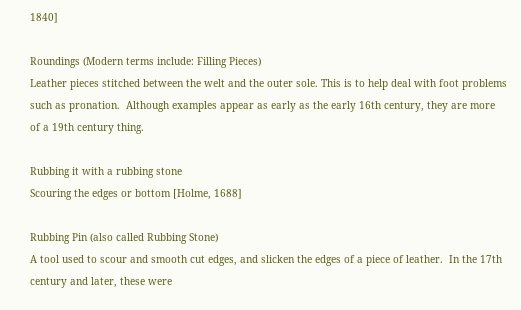1840]

Roundings (Modern terms include: Filling Pieces)
Leather pieces stitched between the welt and the outer sole. This is to help deal with foot problems such as pronation.  Although examples appear as early as the early 16th century, they are more of a 19th century thing.

Rubbing it with a rubbing stone
Scouring the edges or bottom [Holme, 1688]

Rubbing Pin (also called Rubbing Stone)
A tool used to scour and smooth cut edges, and slicken the edges of a piece of leather.  In the 17th century and later, these were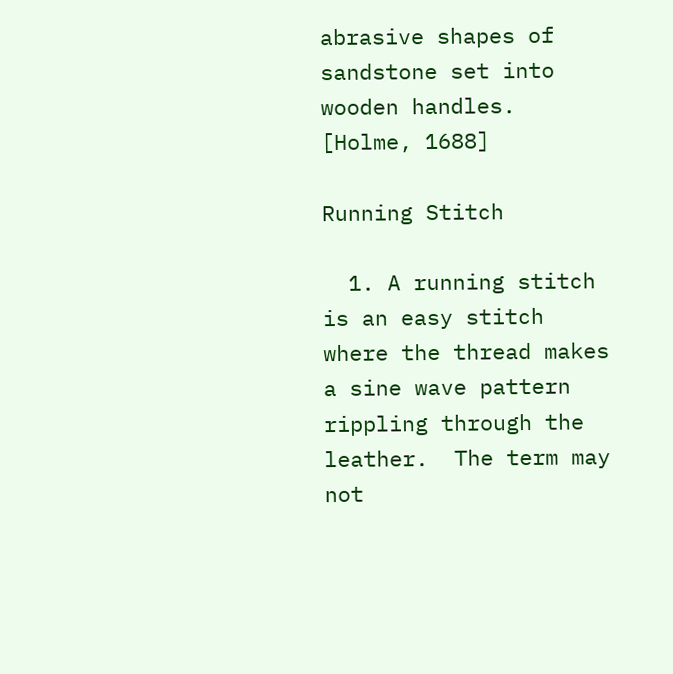abrasive shapes of sandstone set into wooden handles. [Holme, 1688]

Running Stitch

  1. A running stitch is an easy stitch where the thread makes a sine wave pattern rippling through the leather.  The term may not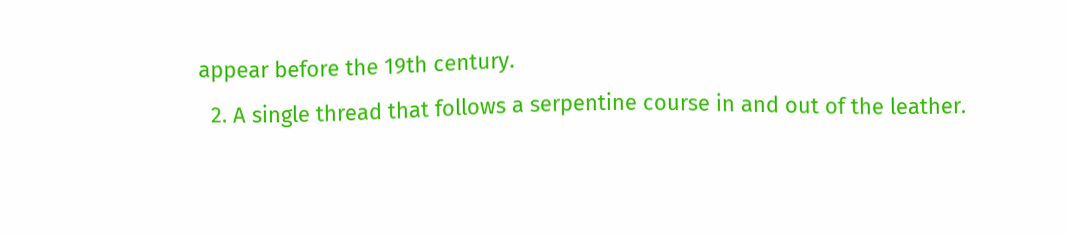appear before the 19th century.
  2. A single thread that follows a serpentine course in and out of the leather.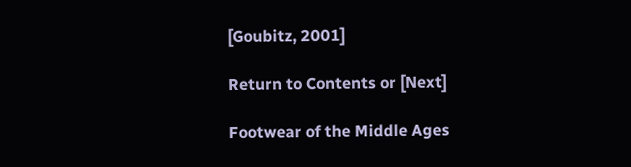[Goubitz, 2001]

Return to Contents or [Next]

Footwear of the Middle Ages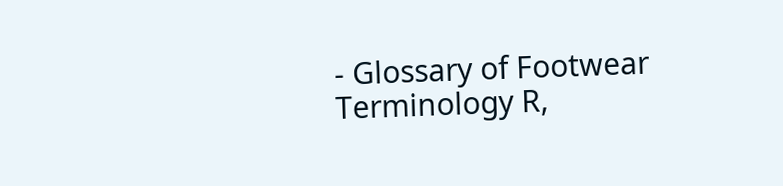- Glossary of Footwear Terminology R,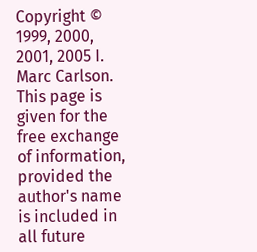Copyright © 1999, 2000, 2001, 2005 I. Marc Carlson.
This page is given for the free exchange of information, provided the author's name is included in all future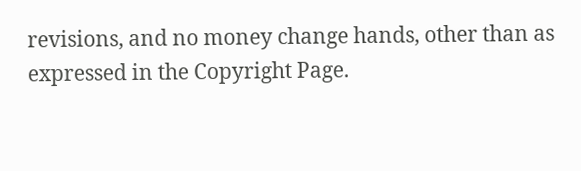revisions, and no money change hands, other than as expressed in the Copyright Page.